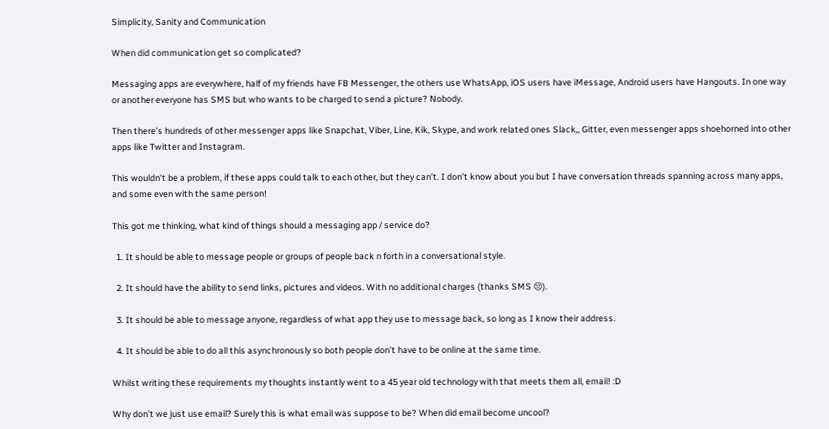Simplicity, Sanity and Communication

When did communication get so complicated?

Messaging apps are everywhere, half of my friends have FB Messenger, the others use WhatsApp, iOS users have iMessage, Android users have Hangouts. In one way or another everyone has SMS but who wants to be charged to send a picture? Nobody.

Then there’s hundreds of other messenger apps like Snapchat, Viber, Line, Kik, Skype, and work related ones Slack,, Gitter, even messenger apps shoehorned into other apps like Twitter and Instagram.

This wouldn’t be a problem, if these apps could talk to each other, but they can’t. I don’t know about you but I have conversation threads spanning across many apps, and some even with the same person!

This got me thinking, what kind of things should a messaging app / service do?

  1. It should be able to message people or groups of people back n forth in a conversational style.

  2. It should have the ability to send links, pictures and videos. With no additional charges (thanks SMS 😒).

  3. It should be able to message anyone, regardless of what app they use to message back, so long as I know their address.

  4. It should be able to do all this asynchronously so both people don’t have to be online at the same time.

Whilst writing these requirements my thoughts instantly went to a 45 year old technology with that meets them all, email! :D

Why don’t we just use email? Surely this is what email was suppose to be? When did email become uncool?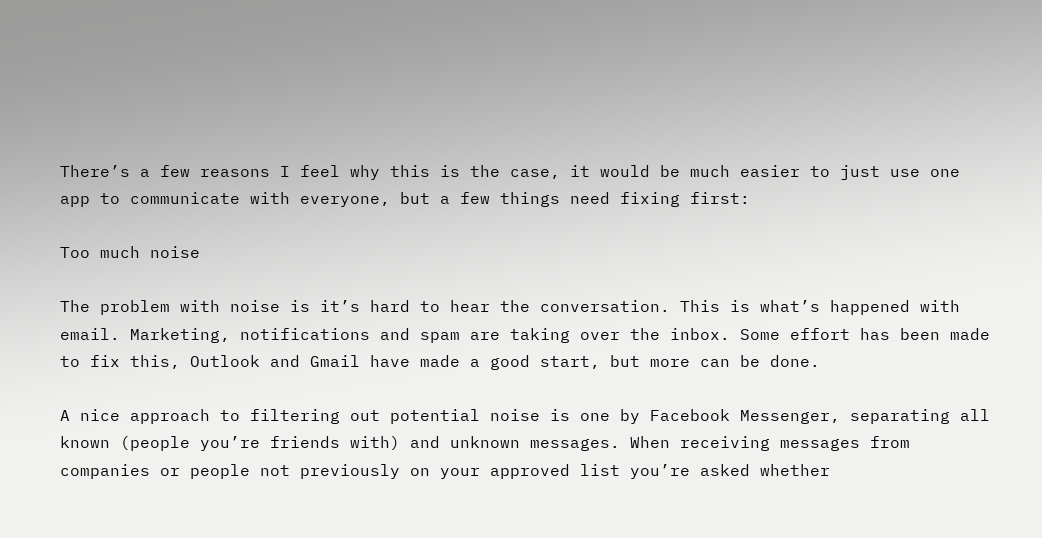There’s a few reasons I feel why this is the case, it would be much easier to just use one app to communicate with everyone, but a few things need fixing first:

Too much noise

The problem with noise is it’s hard to hear the conversation. This is what’s happened with email. Marketing, notifications and spam are taking over the inbox. Some effort has been made to fix this, Outlook and Gmail have made a good start, but more can be done.

A nice approach to filtering out potential noise is one by Facebook Messenger, separating all known (people you’re friends with) and unknown messages. When receiving messages from companies or people not previously on your approved list you’re asked whether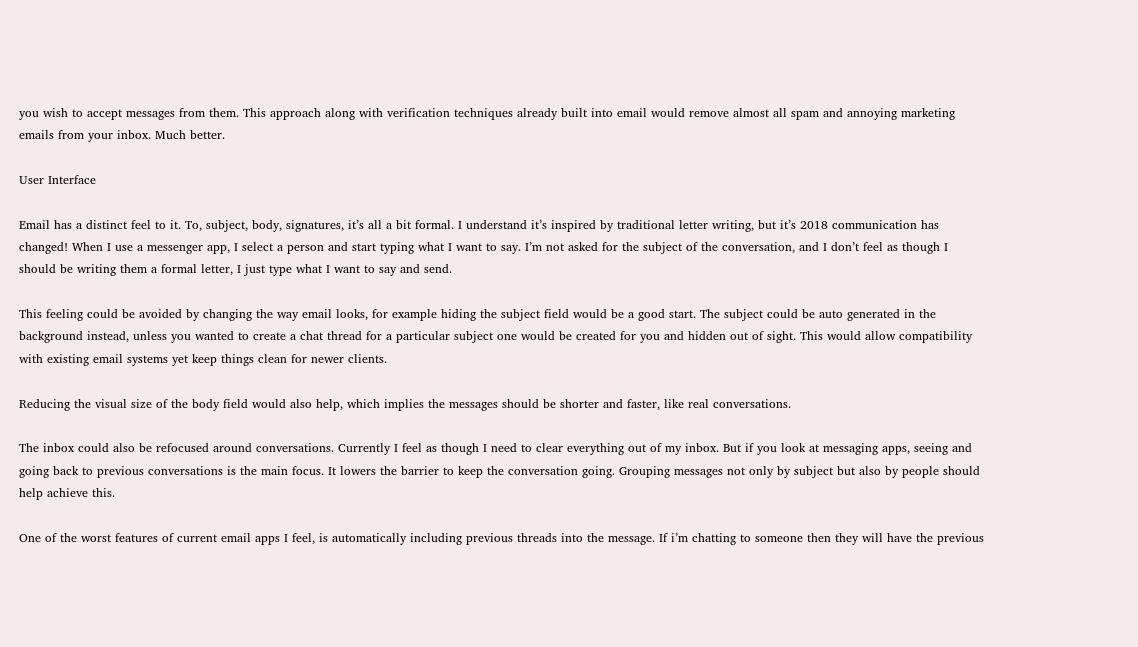you wish to accept messages from them. This approach along with verification techniques already built into email would remove almost all spam and annoying marketing emails from your inbox. Much better.

User Interface

Email has a distinct feel to it. To, subject, body, signatures, it’s all a bit formal. I understand it’s inspired by traditional letter writing, but it’s 2018 communication has changed! When I use a messenger app, I select a person and start typing what I want to say. I’m not asked for the subject of the conversation, and I don’t feel as though I should be writing them a formal letter, I just type what I want to say and send.

This feeling could be avoided by changing the way email looks, for example hiding the subject field would be a good start. The subject could be auto generated in the background instead, unless you wanted to create a chat thread for a particular subject one would be created for you and hidden out of sight. This would allow compatibility with existing email systems yet keep things clean for newer clients.

Reducing the visual size of the body field would also help, which implies the messages should be shorter and faster, like real conversations.

The inbox could also be refocused around conversations. Currently I feel as though I need to clear everything out of my inbox. But if you look at messaging apps, seeing and going back to previous conversations is the main focus. It lowers the barrier to keep the conversation going. Grouping messages not only by subject but also by people should help achieve this.

One of the worst features of current email apps I feel, is automatically including previous threads into the message. If i’m chatting to someone then they will have the previous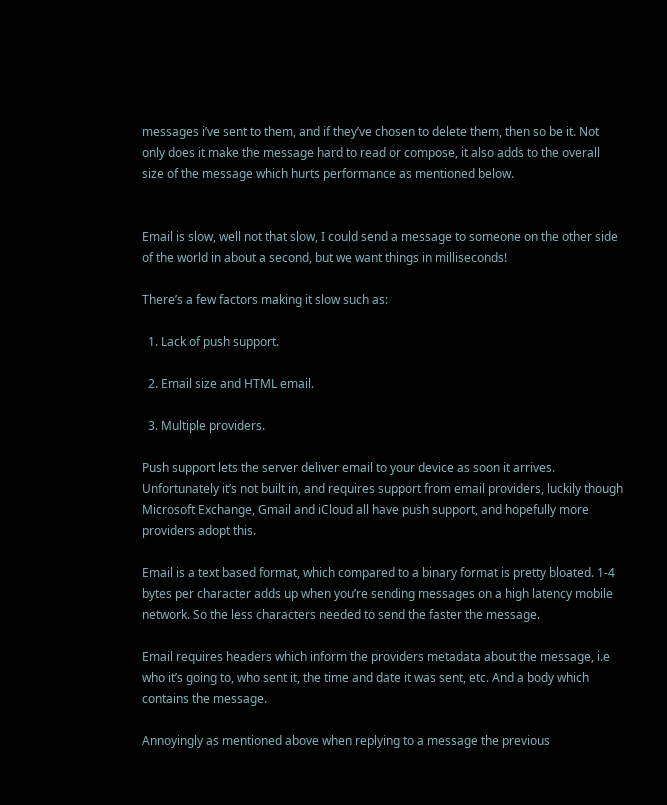messages i’ve sent to them, and if they’ve chosen to delete them, then so be it. Not only does it make the message hard to read or compose, it also adds to the overall size of the message which hurts performance as mentioned below.


Email is slow, well not that slow, I could send a message to someone on the other side of the world in about a second, but we want things in milliseconds!

There’s a few factors making it slow such as:

  1. Lack of push support.

  2. Email size and HTML email.

  3. Multiple providers.

Push support lets the server deliver email to your device as soon it arrives. Unfortunately it’s not built in, and requires support from email providers, luckily though Microsoft Exchange, Gmail and iCloud all have push support, and hopefully more providers adopt this.

Email is a text based format, which compared to a binary format is pretty bloated. 1-4 bytes per character adds up when you’re sending messages on a high latency mobile network. So the less characters needed to send the faster the message.

Email requires headers which inform the providers metadata about the message, i.e who it’s going to, who sent it, the time and date it was sent, etc. And a body which contains the message.

Annoyingly as mentioned above when replying to a message the previous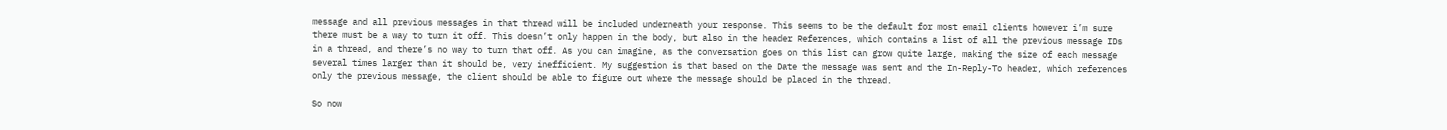message and all previous messages in that thread will be included underneath your response. This seems to be the default for most email clients however i’m sure there must be a way to turn it off. This doesn’t only happen in the body, but also in the header References, which contains a list of all the previous message IDs in a thread, and there’s no way to turn that off. As you can imagine, as the conversation goes on this list can grow quite large, making the size of each message several times larger than it should be, very inefficient. My suggestion is that based on the Date the message was sent and the In-Reply-To header, which references only the previous message, the client should be able to figure out where the message should be placed in the thread.

So now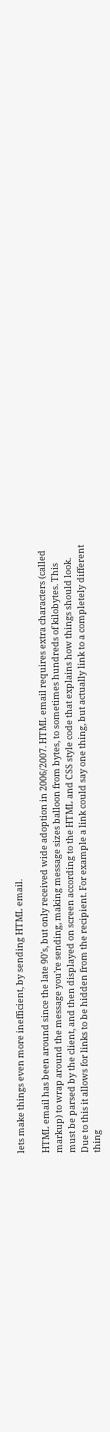lets make things even more inefficient, by sending HTML email.

HTML email has been around since the late 90’s, but only received wide adoption in 2006/2007. HTML email requires extra characters (called markup) to wrap around the message you’re sending, making message sizes balloon from bytes, to sometimes hundreds of kilobytes. This must be parsed by the client, and then displayed on screen according to the HTML and CSS style code that explains how things should look. Due to this it allows for links to be hidden from the recipient. For example a link could say one thing, but actually link to a completely different thing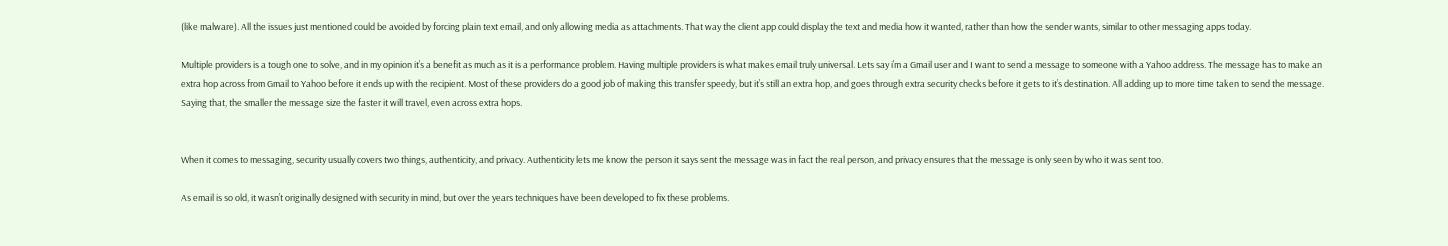(like malware). All the issues just mentioned could be avoided by forcing plain text email, and only allowing media as attachments. That way the client app could display the text and media how it wanted, rather than how the sender wants, similar to other messaging apps today.

Multiple providers is a tough one to solve, and in my opinion it’s a benefit as much as it is a performance problem. Having multiple providers is what makes email truly universal. Lets say i’m a Gmail user and I want to send a message to someone with a Yahoo address. The message has to make an extra hop across from Gmail to Yahoo before it ends up with the recipient. Most of these providers do a good job of making this transfer speedy, but it’s still an extra hop, and goes through extra security checks before it gets to it’s destination. All adding up to more time taken to send the message. Saying that, the smaller the message size the faster it will travel, even across extra hops.


When it comes to messaging, security usually covers two things, authenticity, and privacy. Authenticity lets me know the person it says sent the message was in fact the real person, and privacy ensures that the message is only seen by who it was sent too.

As email is so old, it wasn’t originally designed with security in mind, but over the years techniques have been developed to fix these problems.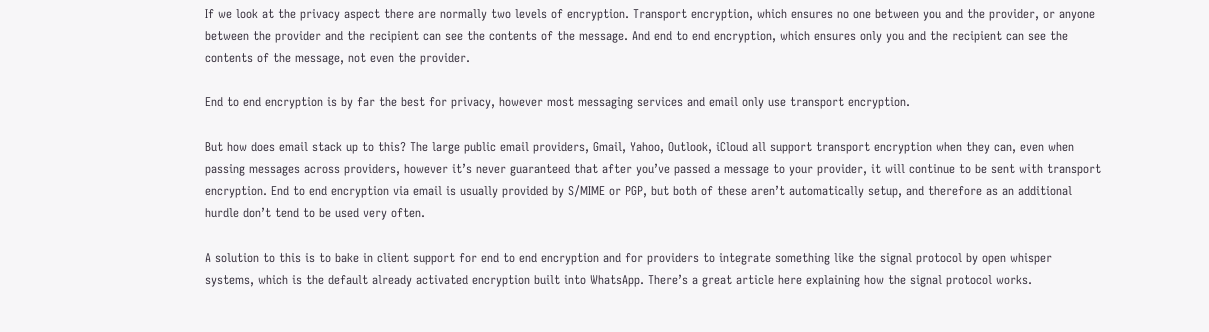If we look at the privacy aspect there are normally two levels of encryption. Transport encryption, which ensures no one between you and the provider, or anyone between the provider and the recipient can see the contents of the message. And end to end encryption, which ensures only you and the recipient can see the contents of the message, not even the provider.

End to end encryption is by far the best for privacy, however most messaging services and email only use transport encryption.

But how does email stack up to this? The large public email providers, Gmail, Yahoo, Outlook, iCloud all support transport encryption when they can, even when passing messages across providers, however it’s never guaranteed that after you’ve passed a message to your provider, it will continue to be sent with transport encryption. End to end encryption via email is usually provided by S/MIME or PGP, but both of these aren’t automatically setup, and therefore as an additional hurdle don’t tend to be used very often.

A solution to this is to bake in client support for end to end encryption and for providers to integrate something like the signal protocol by open whisper systems, which is the default already activated encryption built into WhatsApp. There’s a great article here explaining how the signal protocol works.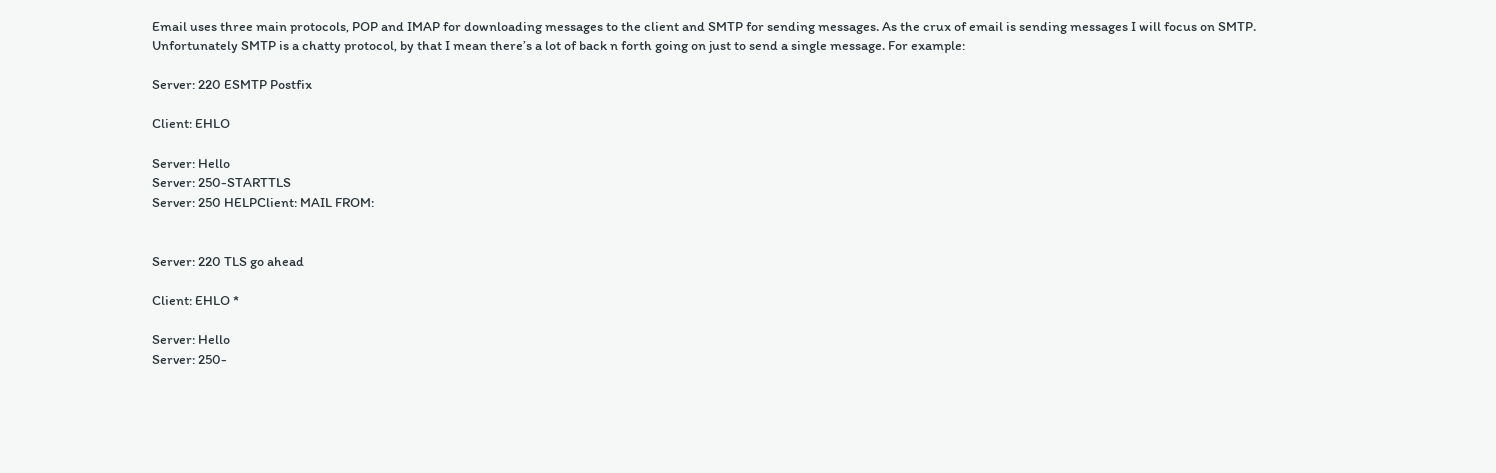Email uses three main protocols, POP and IMAP for downloading messages to the client and SMTP for sending messages. As the crux of email is sending messages I will focus on SMTP. Unfortunately SMTP is a chatty protocol, by that I mean there’s a lot of back n forth going on just to send a single message. For example:

Server: 220 ESMTP Postfix

Client: EHLO

Server: Hello
Server: 250-STARTTLS
Server: 250 HELPClient: MAIL FROM:


Server: 220 TLS go ahead

Client: EHLO *

Server: Hello
Server: 250-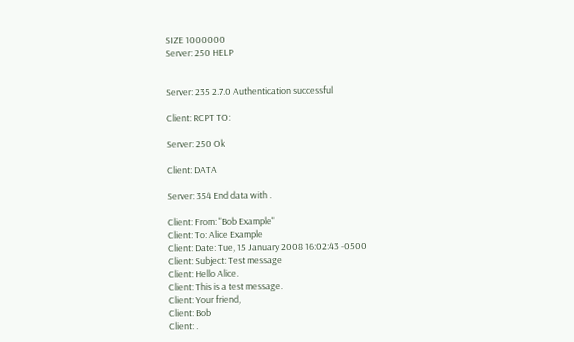SIZE 1000000
Server: 250 HELP


Server: 235 2.7.0 Authentication successful

Client: RCPT TO:

Server: 250 Ok

Client: DATA

Server: 354 End data with .

Client: From: "Bob Example"
Client: To: Alice Example
Client: Date: Tue, 15 January 2008 16:02:43 -0500
Client: Subject: Test message
Client: Hello Alice.
Client: This is a test message.
Client: Your friend,
Client: Bob
Client: .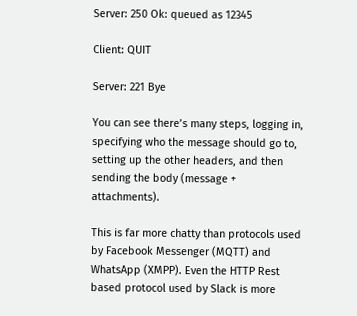Server: 250 Ok: queued as 12345

Client: QUIT

Server: 221 Bye

You can see there’s many steps, logging in, specifying who the message should go to, setting up the other headers, and then sending the body (message + attachments).

This is far more chatty than protocols used by Facebook Messenger (MQTT) and WhatsApp (XMPP). Even the HTTP Rest based protocol used by Slack is more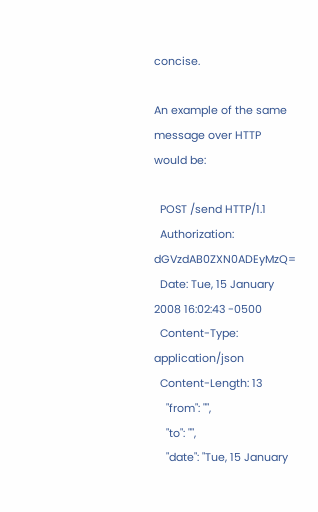concise.

An example of the same message over HTTP would be:

  POST /send HTTP/1.1
  Authorization: dGVzdAB0ZXN0ADEyMzQ=
  Date: Tue, 15 January 2008 16:02:43 -0500
  Content-Type: application/json
  Content-Length: 13
    "from": "",
    "to": "",
    "date": "Tue, 15 January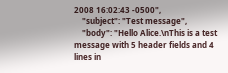2008 16:02:43 -0500",
    "subject": "Test message",
    "body": "Hello Alice.\nThis is a test message with 5 header fields and 4 lines in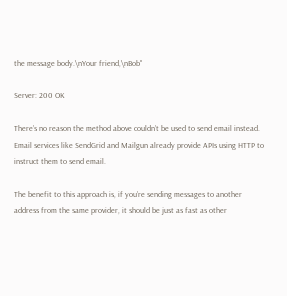the message body.\nYour friend,\nBob"

Server: 200 OK

There’s no reason the method above couldn’t be used to send email instead. Email services like SendGrid and Mailgun already provide APIs using HTTP to instruct them to send email.

The benefit to this approach is, if you’re sending messages to another address from the same provider, it should be just as fast as other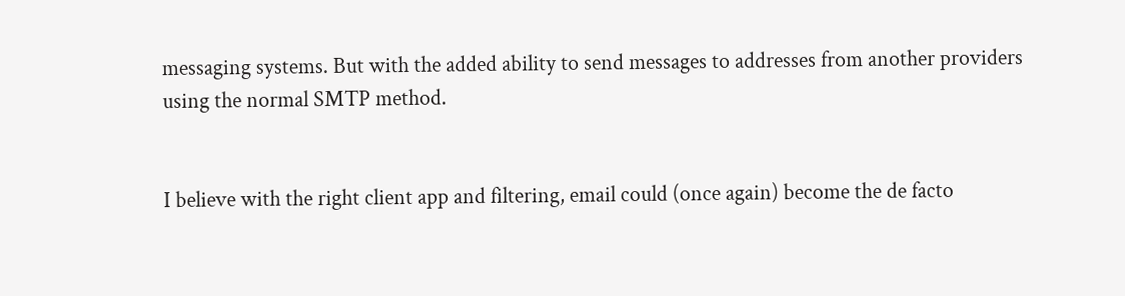messaging systems. But with the added ability to send messages to addresses from another providers using the normal SMTP method.


I believe with the right client app and filtering, email could (once again) become the de facto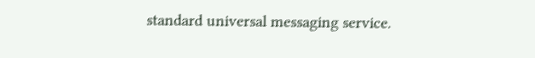standard universal messaging service.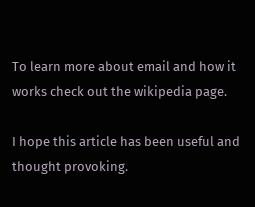To learn more about email and how it works check out the wikipedia page.

I hope this article has been useful and thought provoking.